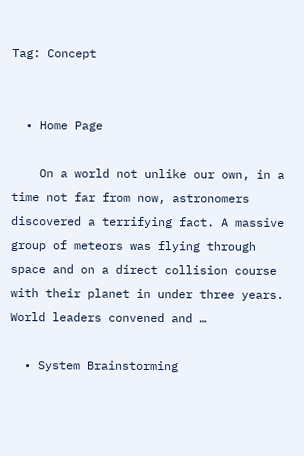Tag: Concept


  • Home Page

    On a world not unlike our own, in a time not far from now, astronomers discovered a terrifying fact. A massive group of meteors was flying through space and on a direct collision course with their planet in under three years. World leaders convened and …

  • System Brainstorming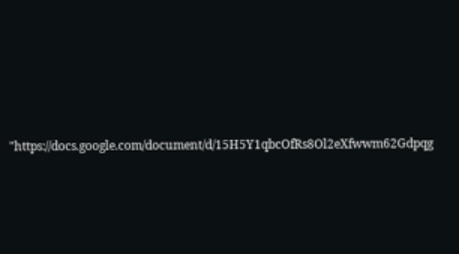"https://docs.google.com/document/d/15H5Y1qbcOfRs8Ol2eXfwwm62Gdpqg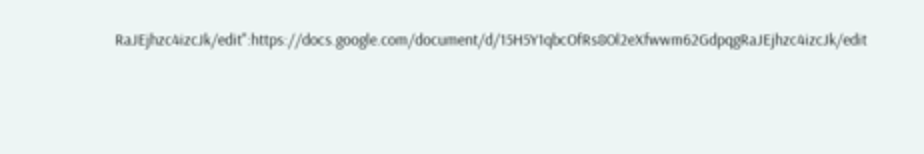RaJEjhzc4izcJk/edit":https://docs.google.com/document/d/15H5Y1qbcOfRs8Ol2eXfwwm62GdpqgRaJEjhzc4izcJk/edit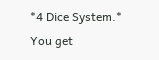*4 Dice System.* You get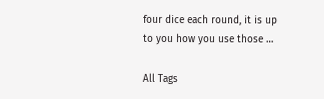four dice each round, it is up to you how you use those …

All Tags